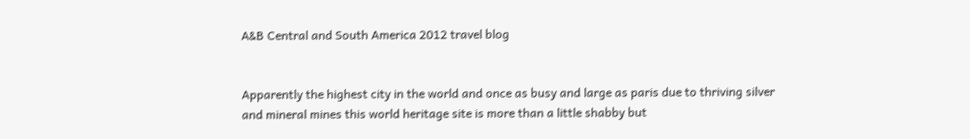A&B Central and South America 2012 travel blog


Apparently the highest city in the world and once as busy and large as paris due to thriving silver and mineral mines this world heritage site is more than a little shabby but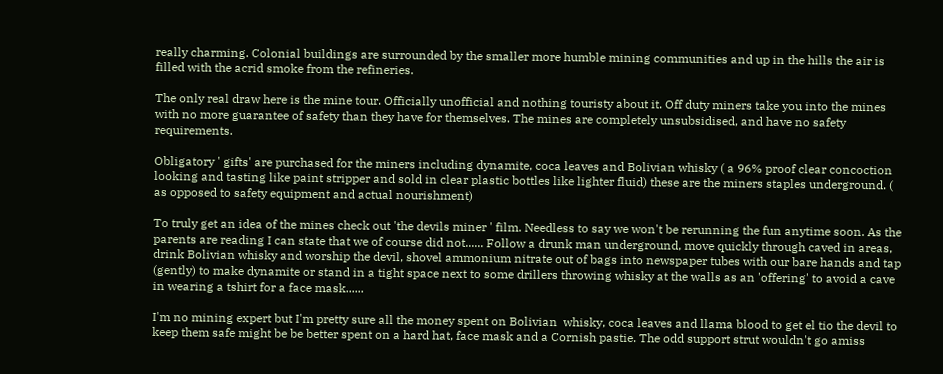really charming. Colonial buildings are surrounded by the smaller more humble mining communities and up in the hills the air is filled with the acrid smoke from the refineries.

The only real draw here is the mine tour. Officially unofficial and nothing touristy about it. Off duty miners take you into the mines with no more guarantee of safety than they have for themselves. The mines are completely unsubsidised, and have no safety requirements.

Obligatory ' gifts' are purchased for the miners including dynamite, coca leaves and Bolivian whisky ( a 96% proof clear concoction looking and tasting like paint stripper and sold in clear plastic bottles like lighter fluid) these are the miners staples underground. ( as opposed to safety equipment and actual nourishment)

To truly get an idea of the mines check out 'the devils miner ' film. Needless to say we won't be rerunning the fun anytime soon. As the parents are reading I can state that we of course did not...... Follow a drunk man underground, move quickly through caved in areas, drink Bolivian whisky and worship the devil, shovel ammonium nitrate out of bags into newspaper tubes with our bare hands and tap (gently) to make dynamite or stand in a tight space next to some drillers throwing whisky at the walls as an 'offering' to avoid a cave in wearing a tshirt for a face mask......

I'm no mining expert but I'm pretty sure all the money spent on Bolivian  whisky, coca leaves and llama blood to get el tio the devil to keep them safe might be be better spent on a hard hat, face mask and a Cornish pastie. The odd support strut wouldn't go amiss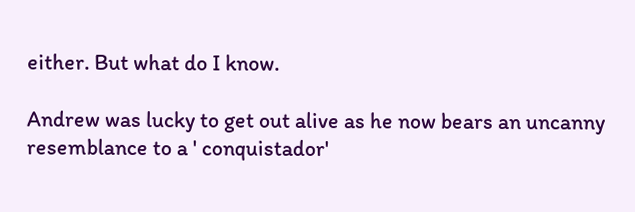either. But what do I know.

Andrew was lucky to get out alive as he now bears an uncanny resemblance to a ' conquistador'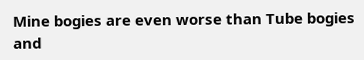Mine bogies are even worse than Tube bogies and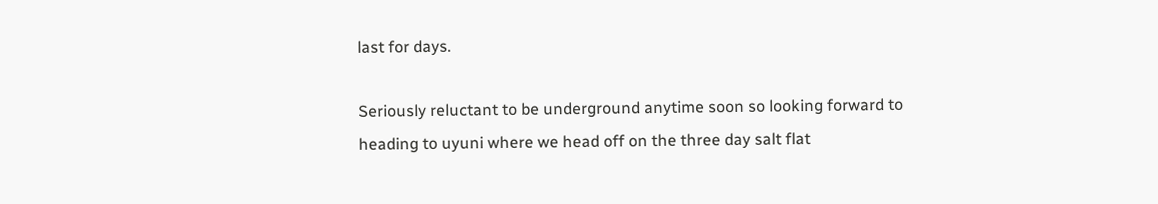last for days.

Seriously reluctant to be underground anytime soon so looking forward to heading to uyuni where we head off on the three day salt flat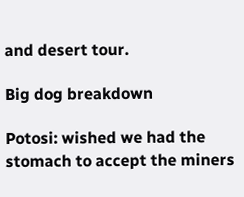and desert tour.

Big dog breakdown

Potosi: wished we had the stomach to accept the miners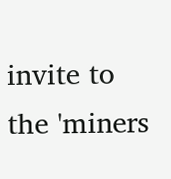invite to the 'miners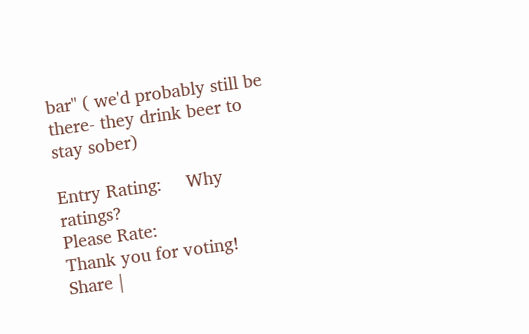bar'' ( we'd probably still be there- they drink beer to stay sober)

Entry Rating:     Why ratings?
Please Rate:
Thank you for voting!
Share |